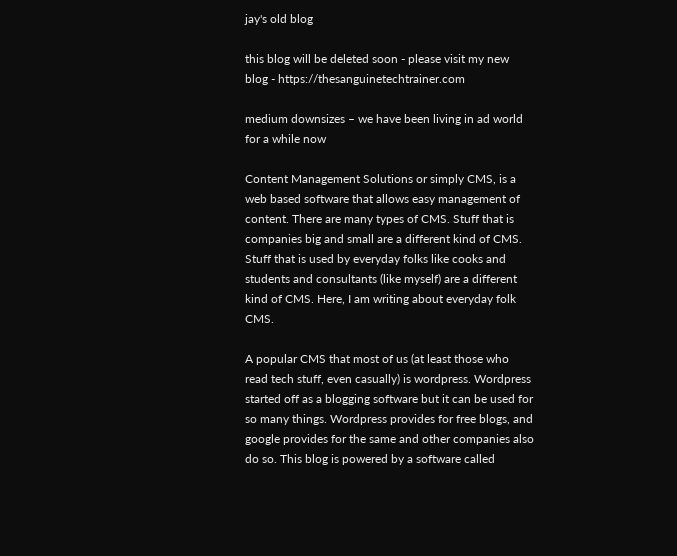jay's old blog

this blog will be deleted soon - please visit my new blog - https://thesanguinetechtrainer.com

medium downsizes – we have been living in ad world for a while now

Content Management Solutions or simply CMS, is a web based software that allows easy management of content. There are many types of CMS. Stuff that is companies big and small are a different kind of CMS. Stuff that is used by everyday folks like cooks and students and consultants (like myself) are a different kind of CMS. Here, I am writing about everyday folk CMS.

A popular CMS that most of us (at least those who read tech stuff, even casually) is wordpress. Wordpress started off as a blogging software but it can be used for so many things. Wordpress provides for free blogs, and google provides for the same and other companies also do so. This blog is powered by a software called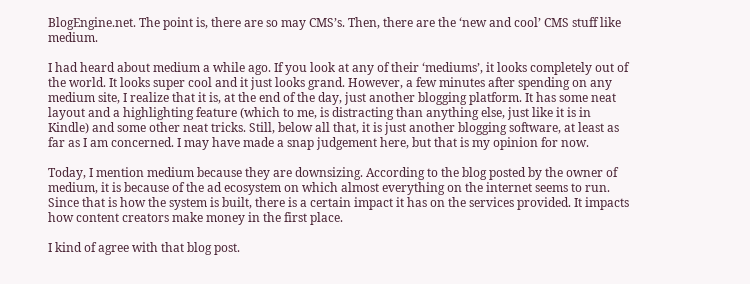BlogEngine.net. The point is, there are so may CMS’s. Then, there are the ‘new and cool’ CMS stuff like medium.

I had heard about medium a while ago. If you look at any of their ‘mediums’, it looks completely out of the world. It looks super cool and it just looks grand. However, a few minutes after spending on any medium site, I realize that it is, at the end of the day, just another blogging platform. It has some neat layout and a highlighting feature (which to me, is distracting than anything else, just like it is in Kindle) and some other neat tricks. Still, below all that, it is just another blogging software, at least as far as I am concerned. I may have made a snap judgement here, but that is my opinion for now.

Today, I mention medium because they are downsizing. According to the blog posted by the owner of medium, it is because of the ad ecosystem on which almost everything on the internet seems to run. Since that is how the system is built, there is a certain impact it has on the services provided. It impacts how content creators make money in the first place.

I kind of agree with that blog post.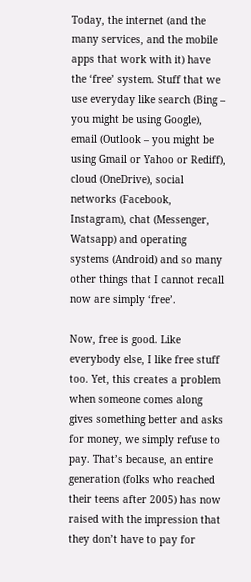Today, the internet (and the many services, and the mobile apps that work with it) have the ‘free’ system. Stuff that we use everyday like search (Bing – you might be using Google), email (Outlook – you might be using Gmail or Yahoo or Rediff), cloud (OneDrive), social networks (Facebook, Instagram), chat (Messenger, Watsapp) and operating systems (Android) and so many other things that I cannot recall now are simply ‘free’.

Now, free is good. Like everybody else, I like free stuff too. Yet, this creates a problem when someone comes along gives something better and asks for money, we simply refuse to pay. That’s because, an entire generation (folks who reached their teens after 2005) has now raised with the impression that they don’t have to pay for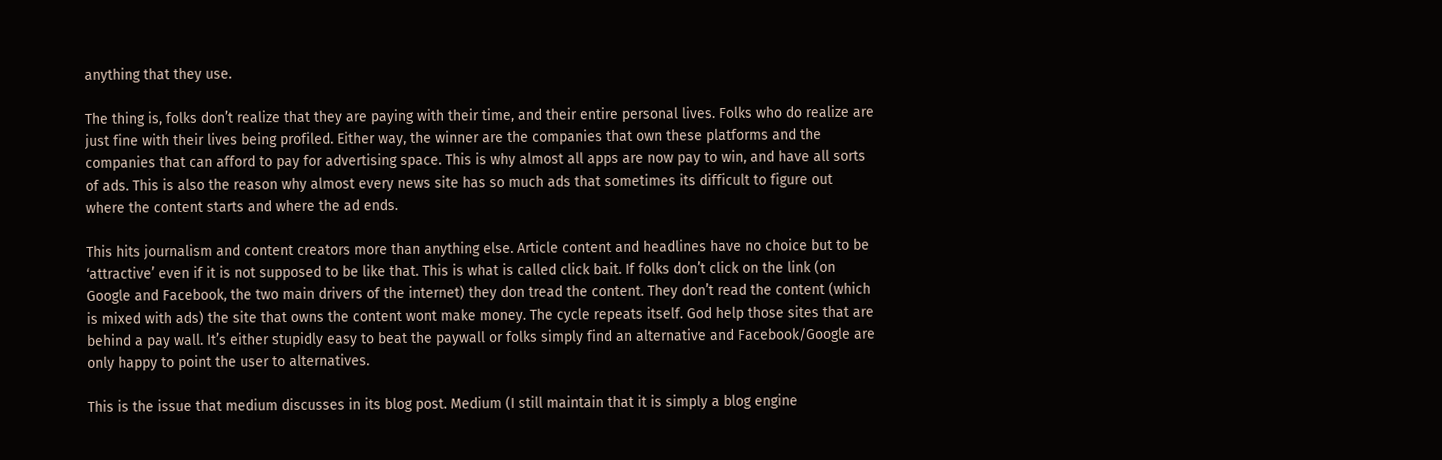anything that they use.

The thing is, folks don’t realize that they are paying with their time, and their entire personal lives. Folks who do realize are just fine with their lives being profiled. Either way, the winner are the companies that own these platforms and the companies that can afford to pay for advertising space. This is why almost all apps are now pay to win, and have all sorts of ads. This is also the reason why almost every news site has so much ads that sometimes its difficult to figure out where the content starts and where the ad ends.

This hits journalism and content creators more than anything else. Article content and headlines have no choice but to be ‘attractive’ even if it is not supposed to be like that. This is what is called click bait. If folks don’t click on the link (on Google and Facebook, the two main drivers of the internet) they don tread the content. They don’t read the content (which is mixed with ads) the site that owns the content wont make money. The cycle repeats itself. God help those sites that are behind a pay wall. It’s either stupidly easy to beat the paywall or folks simply find an alternative and Facebook/Google are only happy to point the user to alternatives.

This is the issue that medium discusses in its blog post. Medium (I still maintain that it is simply a blog engine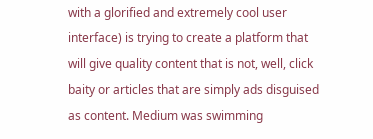with a glorified and extremely cool user interface) is trying to create a platform that will give quality content that is not, well, click baity or articles that are simply ads disguised as content. Medium was swimming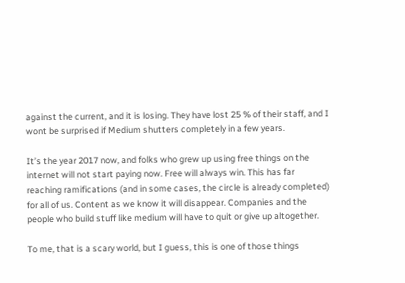against the current, and it is losing. They have lost 25 % of their staff, and I wont be surprised if Medium shutters completely in a few years.

It’s the year 2017 now, and folks who grew up using free things on the internet will not start paying now. Free will always win. This has far reaching ramifications (and in some cases, the circle is already completed) for all of us. Content as we know it will disappear. Companies and the people who build stuff like medium will have to quit or give up altogether.

To me, that is a scary world, but I guess, this is one of those things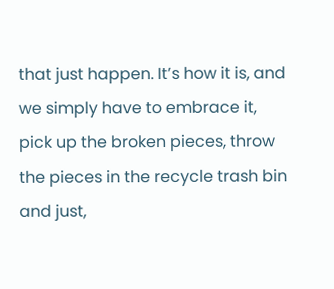that just happen. It’s how it is, and we simply have to embrace it, pick up the broken pieces, throw the pieces in the recycle trash bin and just,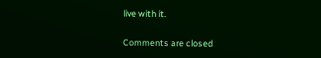live with it.

Comments are closed